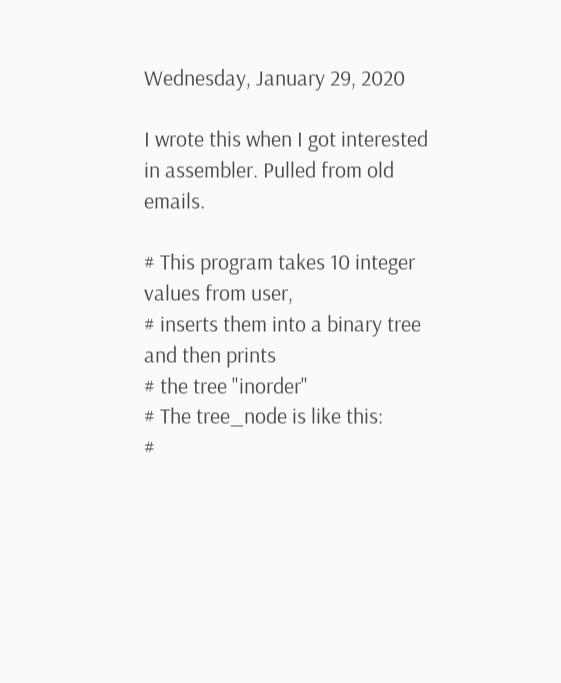Wednesday, January 29, 2020

I wrote this when I got interested in assembler. Pulled from old emails.

# This program takes 10 integer values from user,
# inserts them into a binary tree and then prints
# the tree "inorder"
# The tree_node is like this:
#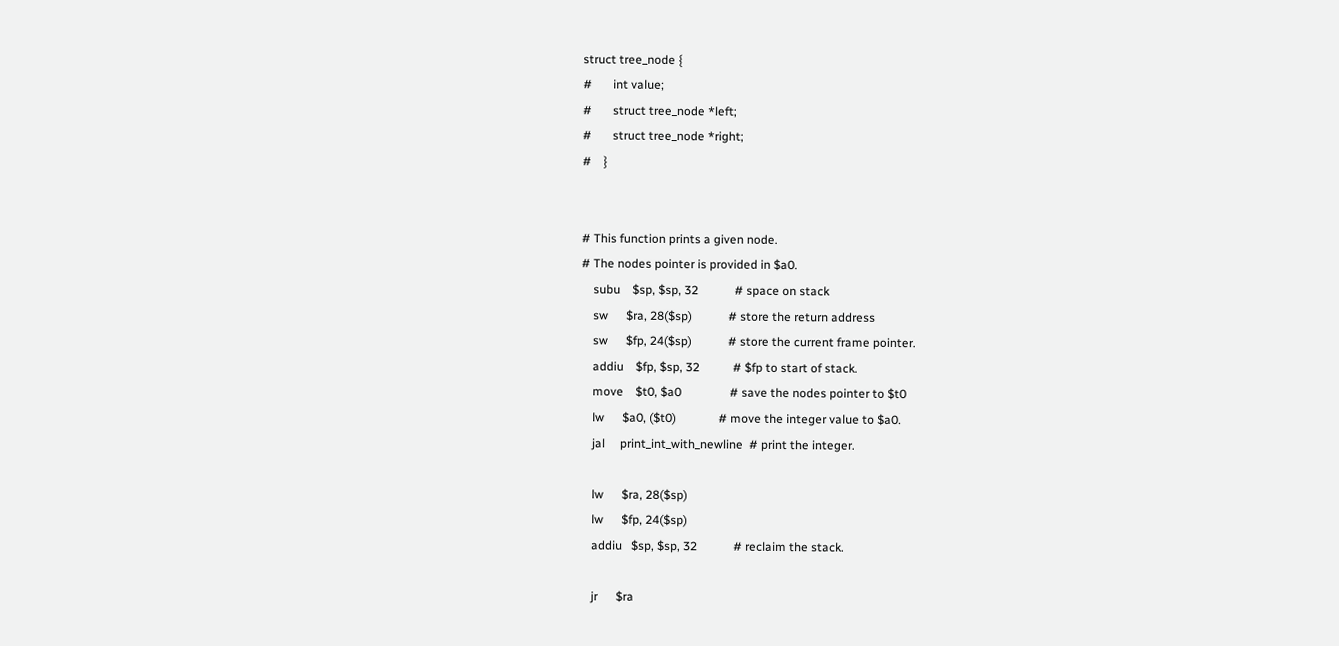struct tree_node {
#       int value;
#       struct tree_node *left;
#       struct tree_node *right;
#    }


# This function prints a given node.
# The nodes pointer is provided in $a0.
    subu    $sp, $sp, 32            # space on stack
    sw      $ra, 28($sp)            # store the return address
    sw      $fp, 24($sp)            # store the current frame pointer.
    addiu    $fp, $sp, 32           # $fp to start of stack.
    move    $t0, $a0                # save the nodes pointer to $t0
    lw      $a0, ($t0)              # move the integer value to $a0.
    jal     print_int_with_newline  # print the integer.

    lw      $ra, 28($sp)
    lw      $fp, 24($sp)
    addiu   $sp, $sp, 32            # reclaim the stack.

    jr      $ra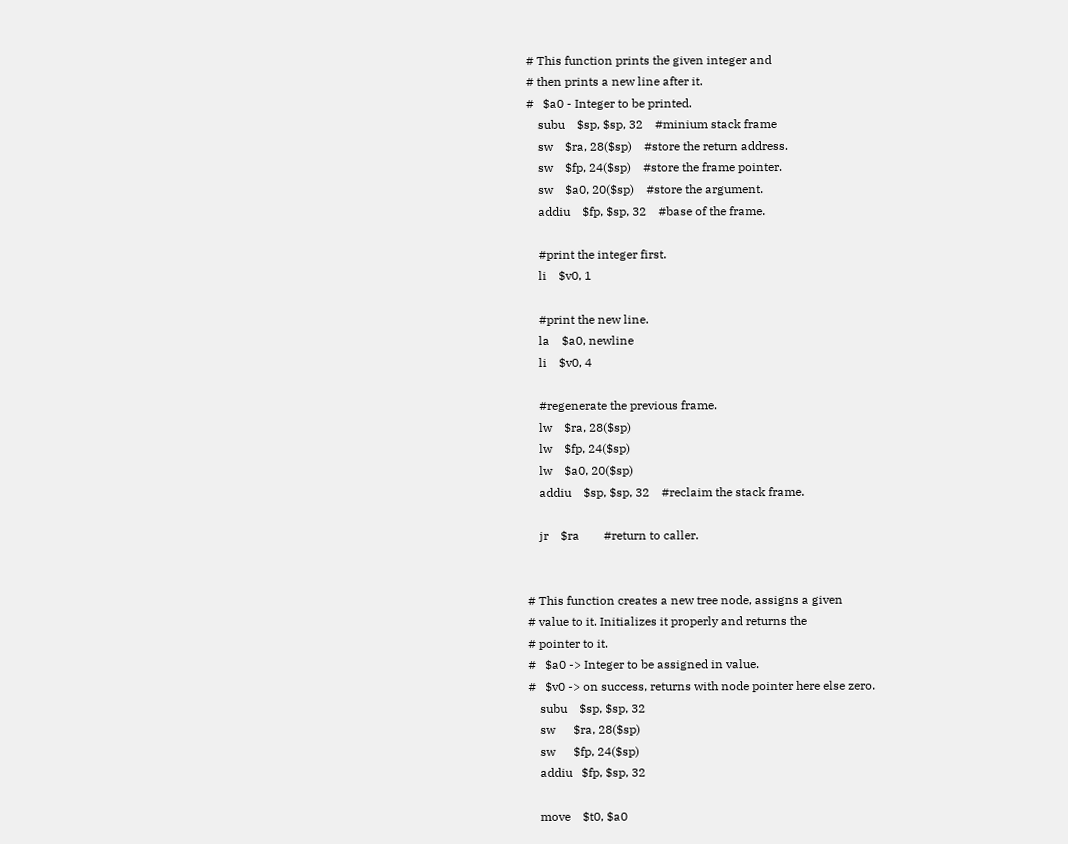# This function prints the given integer and
# then prints a new line after it.
#   $a0 - Integer to be printed.
    subu    $sp, $sp, 32    #minium stack frame
    sw    $ra, 28($sp)    #store the return address.
    sw    $fp, 24($sp)    #store the frame pointer.
    sw    $a0, 20($sp)    #store the argument.
    addiu    $fp, $sp, 32    #base of the frame.

    #print the integer first.
    li    $v0, 1

    #print the new line.
    la    $a0, newline
    li    $v0, 4

    #regenerate the previous frame.
    lw    $ra, 28($sp)
    lw    $fp, 24($sp)
    lw    $a0, 20($sp)
    addiu    $sp, $sp, 32    #reclaim the stack frame.

    jr    $ra        #return to caller.


# This function creates a new tree node, assigns a given
# value to it. Initializes it properly and returns the
# pointer to it.
#   $a0 -> Integer to be assigned in value.
#   $v0 -> on success, returns with node pointer here else zero.
    subu    $sp, $sp, 32
    sw      $ra, 28($sp)
    sw      $fp, 24($sp)
    addiu   $fp, $sp, 32

    move    $t0, $a0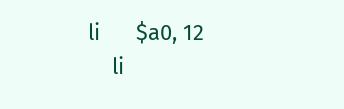li      $a0, 12
    li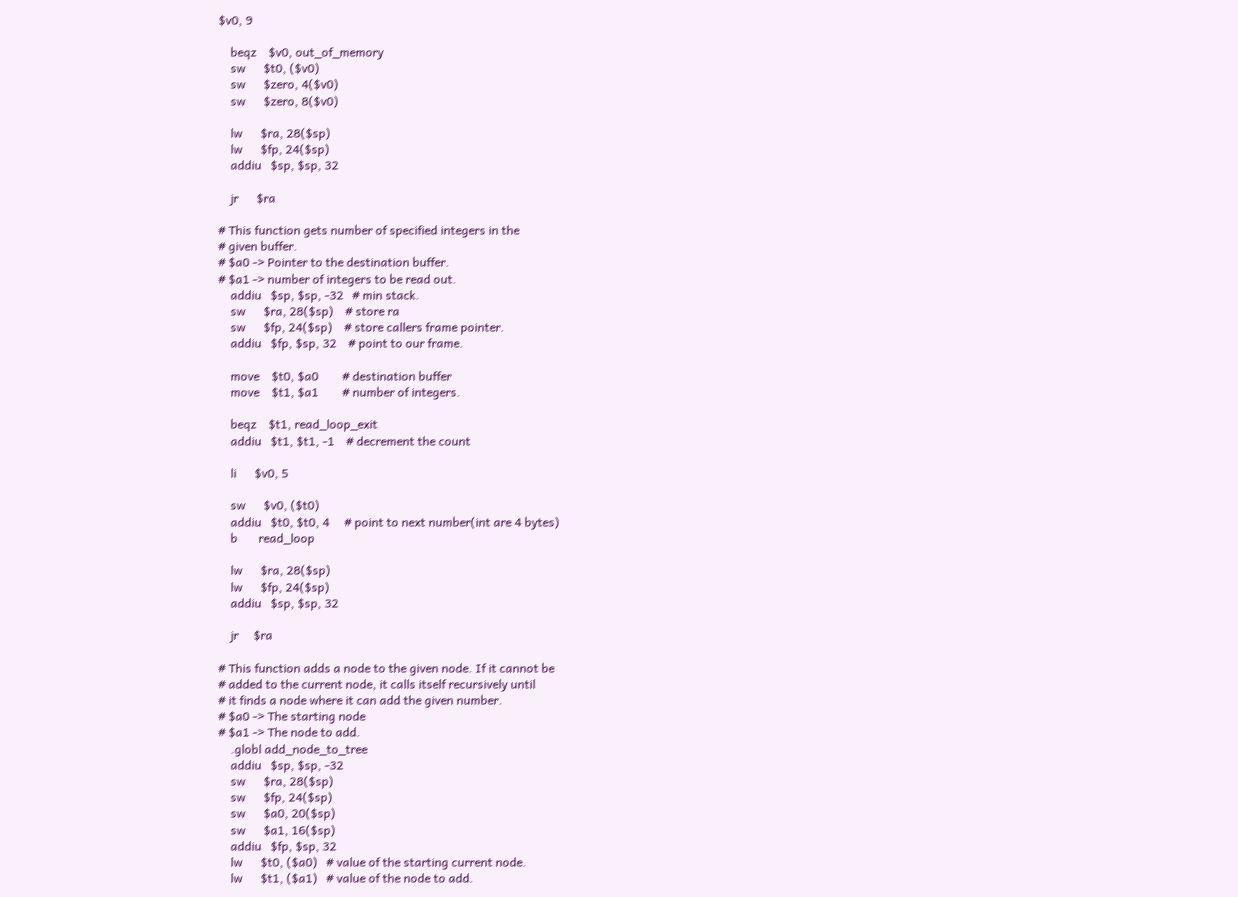$v0, 9

    beqz    $v0, out_of_memory
    sw      $t0, ($v0)
    sw      $zero, 4($v0)
    sw      $zero, 8($v0)

    lw      $ra, 28($sp)
    lw      $fp, 24($sp)
    addiu   $sp, $sp, 32

    jr      $ra

# This function gets number of specified integers in the
# given buffer.
# $a0 -> Pointer to the destination buffer.
# $a1 -> number of integers to be read out.
    addiu   $sp, $sp, -32   # min stack.
    sw      $ra, 28($sp)    # store ra
    sw      $fp, 24($sp)    # store callers frame pointer.
    addiu   $fp, $sp, 32    # point to our frame.

    move    $t0, $a0        # destination buffer
    move    $t1, $a1        # number of integers.

    beqz    $t1, read_loop_exit
    addiu   $t1, $t1, -1    # decrement the count

    li      $v0, 5

    sw      $v0, ($t0)
    addiu   $t0, $t0, 4     # point to next number(int are 4 bytes)
    b       read_loop

    lw      $ra, 28($sp)
    lw      $fp, 24($sp)
    addiu   $sp, $sp, 32

    jr     $ra

# This function adds a node to the given node. If it cannot be
# added to the current node, it calls itself recursively until
# it finds a node where it can add the given number.
# $a0 -> The starting node
# $a1 -> The node to add.
    .globl add_node_to_tree
    addiu   $sp, $sp, -32
    sw      $ra, 28($sp)
    sw      $fp, 24($sp)
    sw      $a0, 20($sp)
    sw      $a1, 16($sp)
    addiu   $fp, $sp, 32
    lw      $t0, ($a0)   # value of the starting current node.
    lw      $t1, ($a1)   # value of the node to add.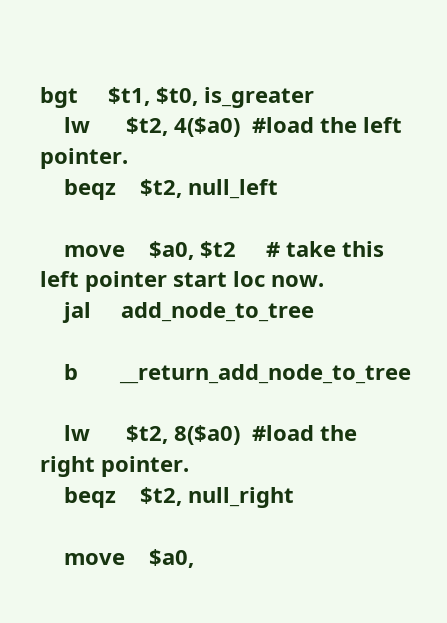bgt     $t1, $t0, is_greater
    lw      $t2, 4($a0)  #load the left pointer.
    beqz    $t2, null_left

    move    $a0, $t2     # take this left pointer start loc now.
    jal     add_node_to_tree

    b       __return_add_node_to_tree

    lw      $t2, 8($a0)  #load the right pointer.
    beqz    $t2, null_right

    move    $a0,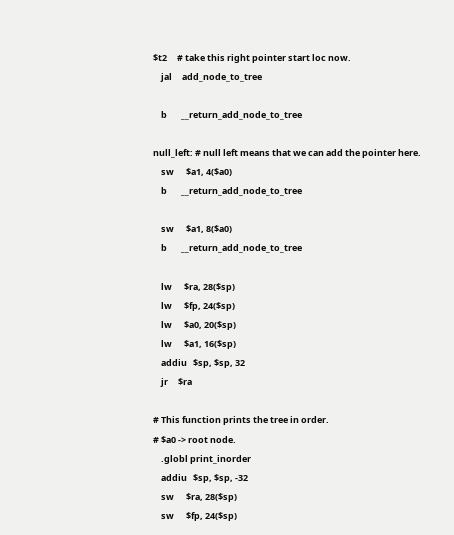$t2     # take this right pointer start loc now.
    jal     add_node_to_tree

    b       __return_add_node_to_tree

null_left: # null left means that we can add the pointer here.
    sw      $a1, 4($a0)
    b       __return_add_node_to_tree

    sw      $a1, 8($a0)
    b       __return_add_node_to_tree

    lw      $ra, 28($sp)
    lw      $fp, 24($sp)
    lw      $a0, 20($sp)
    lw      $a1, 16($sp)
    addiu   $sp, $sp, 32
    jr     $ra

# This function prints the tree in order.
# $a0 -> root node.
    .globl print_inorder
    addiu   $sp, $sp, -32
    sw      $ra, 28($sp)
    sw      $fp, 24($sp)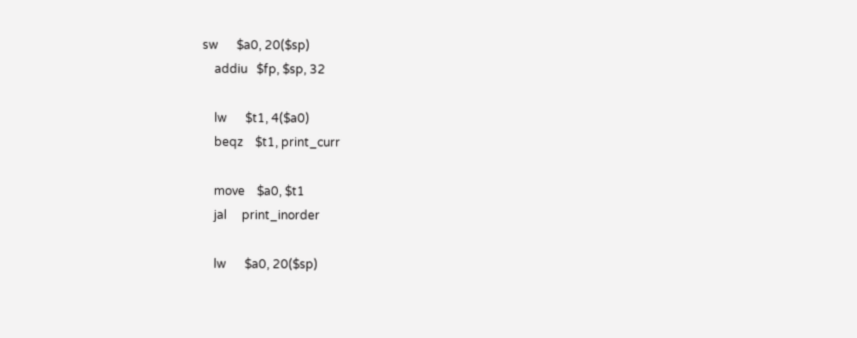sw      $a0, 20($sp)
    addiu   $fp, $sp, 32

    lw      $t1, 4($a0)
    beqz    $t1, print_curr

    move    $a0, $t1
    jal     print_inorder

    lw      $a0, 20($sp)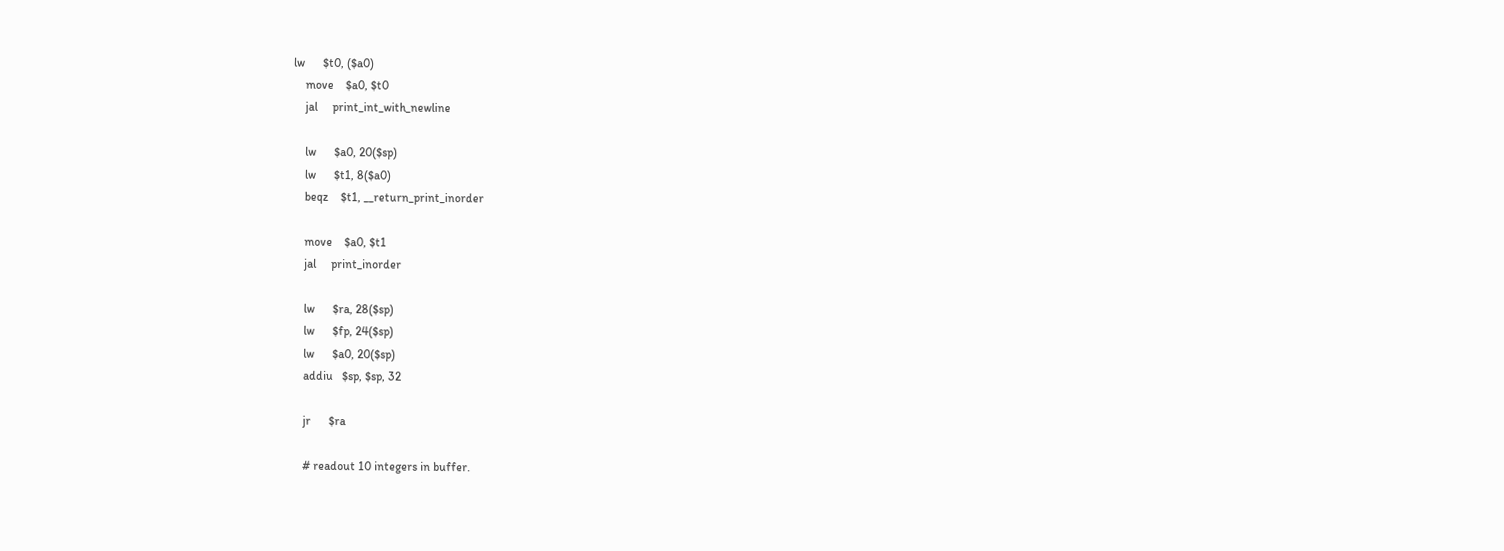lw      $t0, ($a0)
    move    $a0, $t0
    jal     print_int_with_newline

    lw      $a0, 20($sp)
    lw      $t1, 8($a0)
    beqz    $t1, __return_print_inorder

    move    $a0, $t1
    jal     print_inorder

    lw      $ra, 28($sp)
    lw      $fp, 24($sp)
    lw      $a0, 20($sp)
    addiu   $sp, $sp, 32

    jr      $ra

    # readout 10 integers in buffer.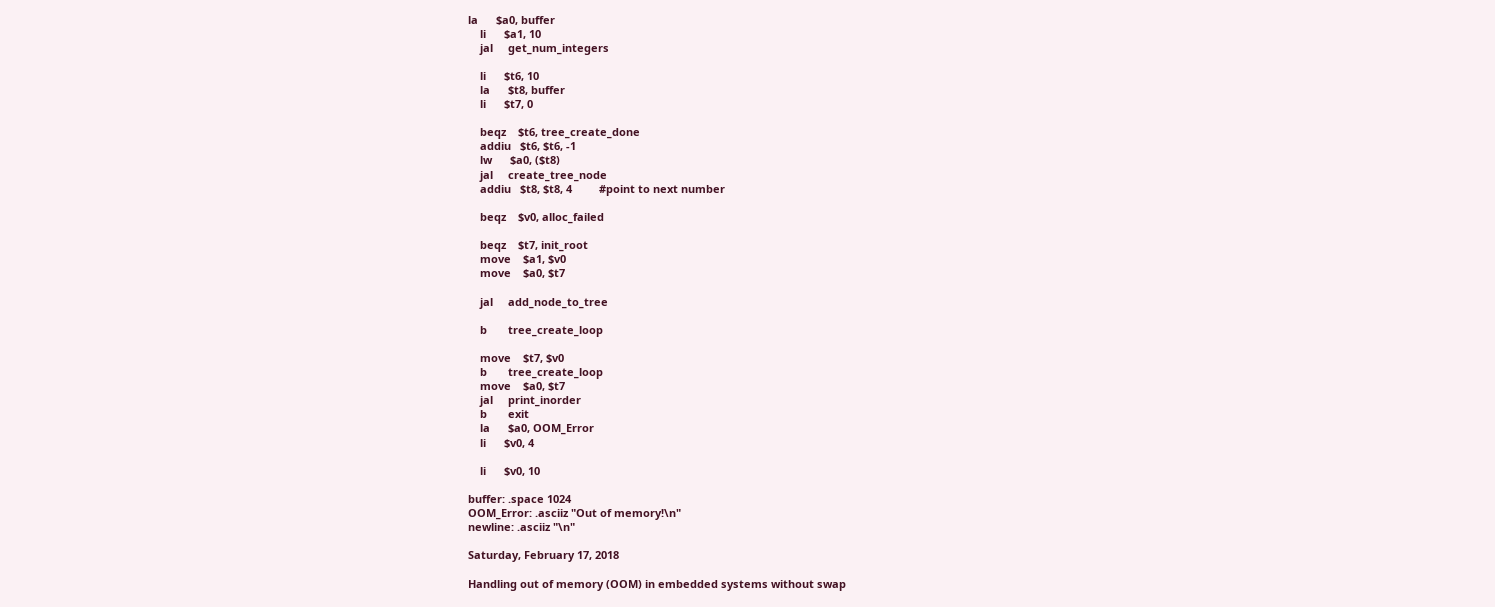la      $a0, buffer
    li      $a1, 10
    jal     get_num_integers

    li      $t6, 10
    la      $t8, buffer
    li      $t7, 0

    beqz    $t6, tree_create_done
    addiu   $t6, $t6, -1
    lw      $a0, ($t8)
    jal     create_tree_node
    addiu   $t8, $t8, 4         #point to next number

    beqz    $v0, alloc_failed

    beqz    $t7, init_root
    move    $a1, $v0
    move    $a0, $t7

    jal     add_node_to_tree

    b       tree_create_loop

    move    $t7, $v0
    b       tree_create_loop
    move    $a0, $t7
    jal     print_inorder
    b       exit
    la      $a0, OOM_Error
    li      $v0, 4

    li      $v0, 10

buffer: .space 1024
OOM_Error: .asciiz "Out of memory!\n"
newline: .asciiz "\n"

Saturday, February 17, 2018

Handling out of memory (OOM) in embedded systems without swap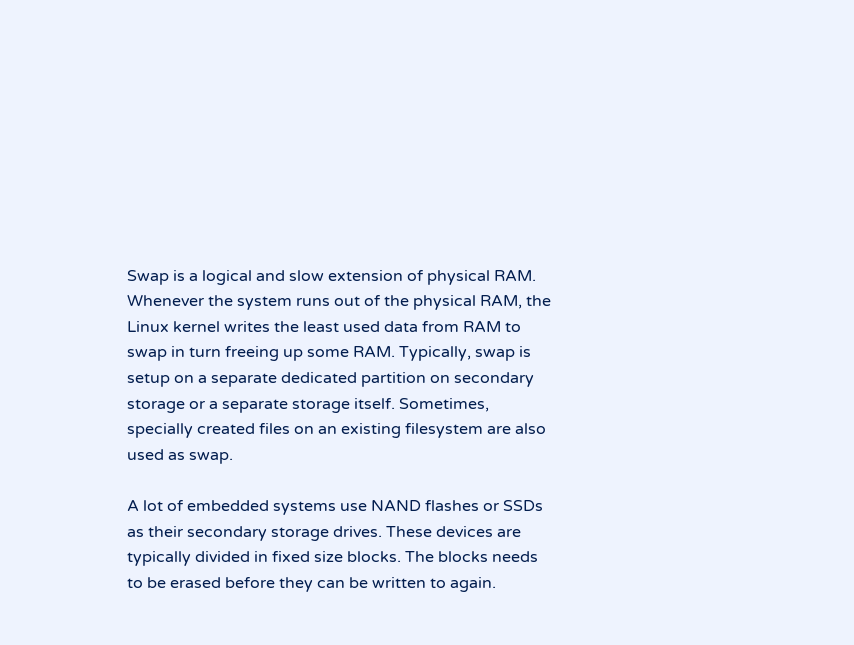Swap is a logical and slow extension of physical RAM. Whenever the system runs out of the physical RAM, the Linux kernel writes the least used data from RAM to swap in turn freeing up some RAM. Typically, swap is setup on a separate dedicated partition on secondary storage or a separate storage itself. Sometimes, specially created files on an existing filesystem are also used as swap.

A lot of embedded systems use NAND flashes or SSDs as their secondary storage drives. These devices are typically divided in fixed size blocks. The blocks needs to be erased before they can be written to again.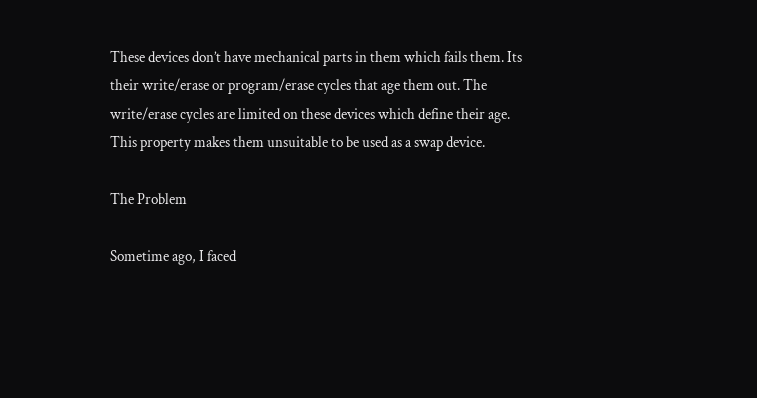These devices don’t have mechanical parts in them which fails them. Its their write/erase or program/erase cycles that age them out. The write/erase cycles are limited on these devices which define their age. This property makes them unsuitable to be used as a swap device.

The Problem

Sometime ago, I faced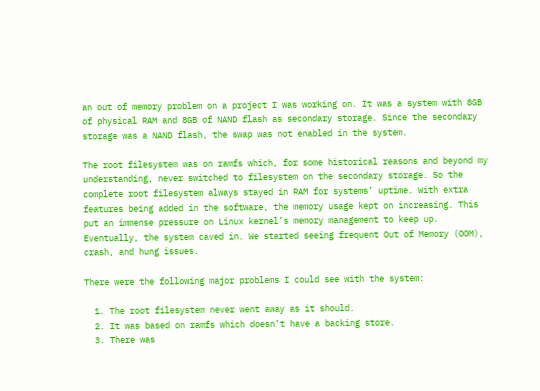an out of memory problem on a project I was working on. It was a system with 8GB of physical RAM and 8GB of NAND flash as secondary storage. Since the secondary storage was a NAND flash, the swap was not enabled in the system.

The root filesystem was on ramfs which, for some historical reasons and beyond my understanding, never switched to filesystem on the secondary storage. So the complete root filesystem always stayed in RAM for systems’ uptime. With extra features being added in the software, the memory usage kept on increasing. This put an immense pressure on Linux kernel’s memory management to keep up. Eventually, the system caved in. We started seeing frequent Out of Memory (OOM), crash, and hung issues.

There were the following major problems I could see with the system:

  1. The root filesystem never went away as it should.
  2. It was based on ramfs which doesn’t have a backing store.
  3. There was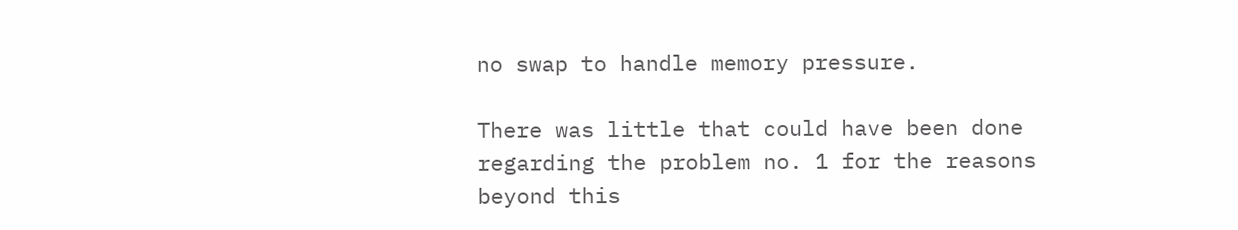no swap to handle memory pressure.

There was little that could have been done regarding the problem no. 1 for the reasons beyond this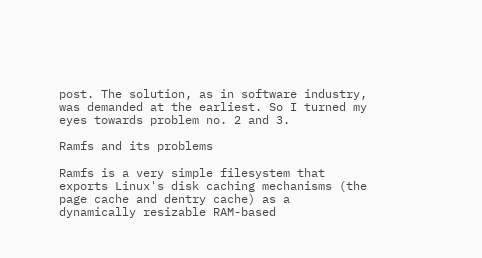post. The solution, as in software industry, was demanded at the earliest. So I turned my eyes towards problem no. 2 and 3.

Ramfs and its problems

Ramfs is a very simple filesystem that exports Linux's disk caching mechanisms (the page cache and dentry cache) as a dynamically resizable RAM-based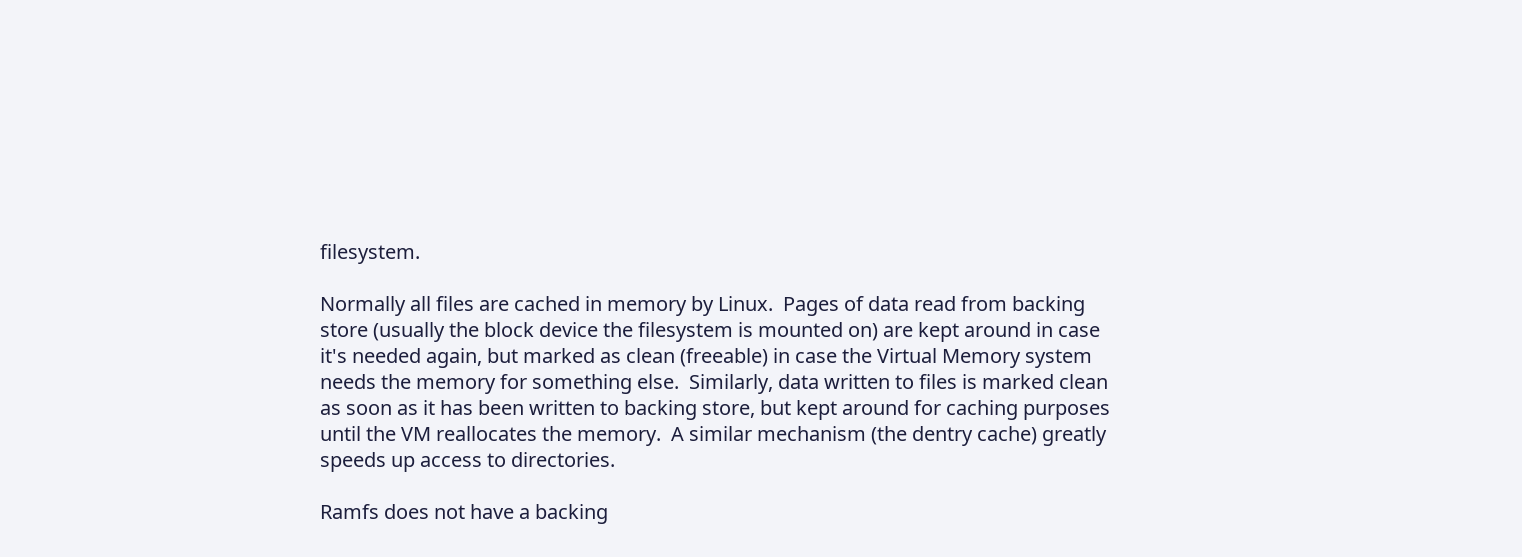filesystem.

Normally all files are cached in memory by Linux.  Pages of data read from backing store (usually the block device the filesystem is mounted on) are kept around in case it's needed again, but marked as clean (freeable) in case the Virtual Memory system needs the memory for something else.  Similarly, data written to files is marked clean as soon as it has been written to backing store, but kept around for caching purposes until the VM reallocates the memory.  A similar mechanism (the dentry cache) greatly speeds up access to directories.

Ramfs does not have a backing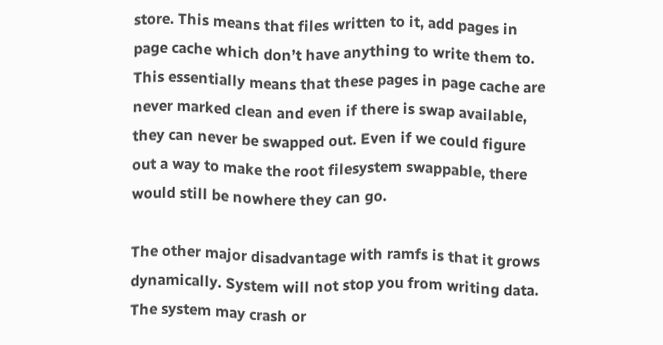store. This means that files written to it, add pages in page cache which don’t have anything to write them to. This essentially means that these pages in page cache are never marked clean and even if there is swap available, they can never be swapped out. Even if we could figure out a way to make the root filesystem swappable, there would still be nowhere they can go.

The other major disadvantage with ramfs is that it grows dynamically. System will not stop you from writing data. The system may crash or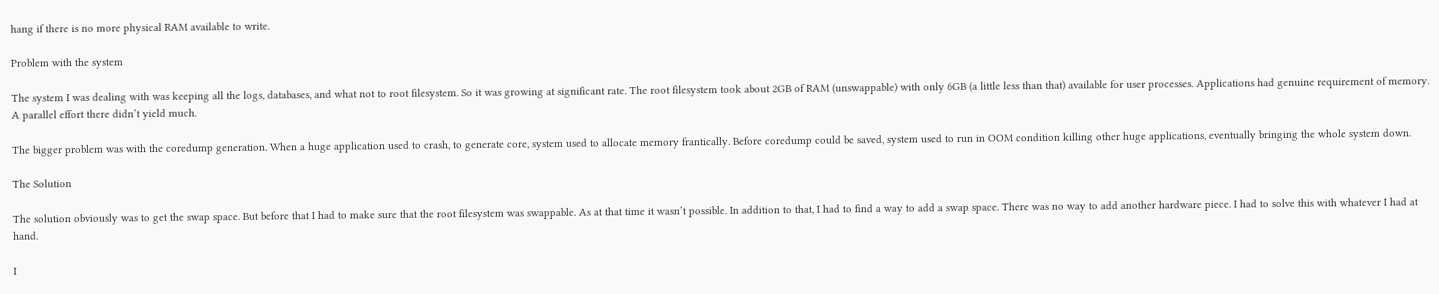hang if there is no more physical RAM available to write.

Problem with the system

The system I was dealing with was keeping all the logs, databases, and what not to root filesystem. So it was growing at significant rate. The root filesystem took about 2GB of RAM (unswappable) with only 6GB (a little less than that) available for user processes. Applications had genuine requirement of memory. A parallel effort there didn’t yield much.

The bigger problem was with the coredump generation. When a huge application used to crash, to generate core, system used to allocate memory frantically. Before coredump could be saved, system used to run in OOM condition killing other huge applications, eventually bringing the whole system down.

The Solution

The solution obviously was to get the swap space. But before that I had to make sure that the root filesystem was swappable. As at that time it wasn’t possible. In addition to that, I had to find a way to add a swap space. There was no way to add another hardware piece. I had to solve this with whatever I had at hand.

I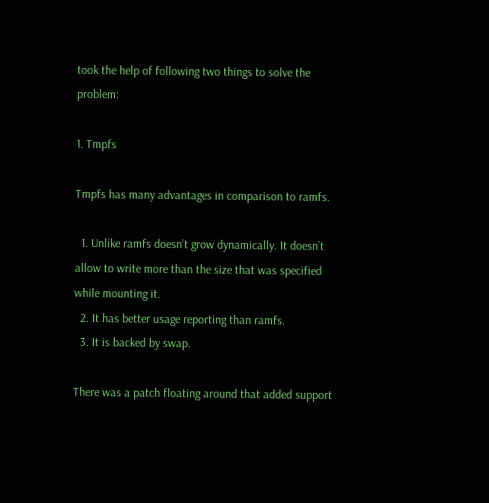took the help of following two things to solve the problem:

1. Tmpfs

Tmpfs has many advantages in comparison to ramfs.

  1. Unlike ramfs doesn’t grow dynamically. It doesn’t allow to write more than the size that was specified while mounting it.
  2. It has better usage reporting than ramfs.
  3. It is backed by swap.

There was a patch floating around that added support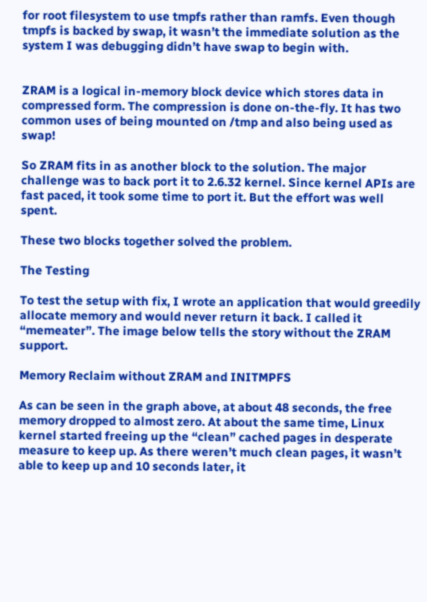for root filesystem to use tmpfs rather than ramfs. Even though tmpfs is backed by swap, it wasn’t the immediate solution as the system I was debugging didn’t have swap to begin with.


ZRAM is a logical in-memory block device which stores data in compressed form. The compression is done on-the-fly. It has two common uses of being mounted on /tmp and also being used as swap!

So ZRAM fits in as another block to the solution. The major challenge was to back port it to 2.6.32 kernel. Since kernel APIs are fast paced, it took some time to port it. But the effort was well spent.

These two blocks together solved the problem.

The Testing

To test the setup with fix, I wrote an application that would greedily allocate memory and would never return it back. I called it “memeater”. The image below tells the story without the ZRAM support.

Memory Reclaim without ZRAM and INITMPFS

As can be seen in the graph above, at about 48 seconds, the free memory dropped to almost zero. At about the same time, Linux kernel started freeing up the “clean” cached pages in desperate measure to keep up. As there weren’t much clean pages, it wasn’t able to keep up and 10 seconds later, it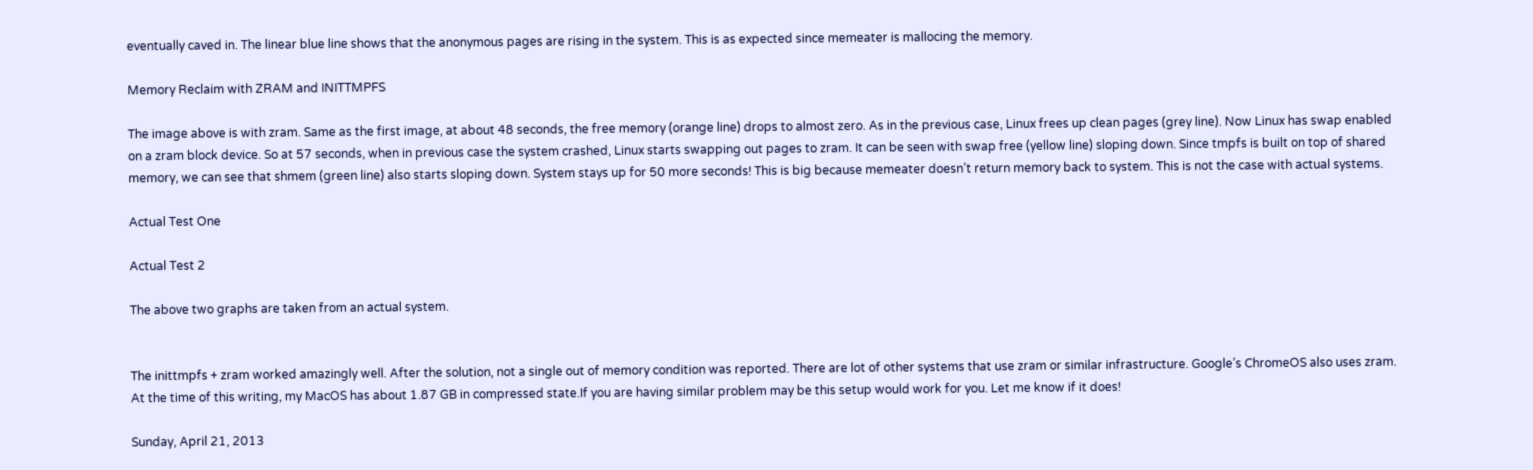eventually caved in. The linear blue line shows that the anonymous pages are rising in the system. This is as expected since memeater is mallocing the memory.

Memory Reclaim with ZRAM and INITTMPFS

The image above is with zram. Same as the first image, at about 48 seconds, the free memory (orange line) drops to almost zero. As in the previous case, Linux frees up clean pages (grey line). Now Linux has swap enabled on a zram block device. So at 57 seconds, when in previous case the system crashed, Linux starts swapping out pages to zram. It can be seen with swap free (yellow line) sloping down. Since tmpfs is built on top of shared memory, we can see that shmem (green line) also starts sloping down. System stays up for 50 more seconds! This is big because memeater doesn’t return memory back to system. This is not the case with actual systems.

Actual Test One

Actual Test 2

The above two graphs are taken from an actual system.


The inittmpfs + zram worked amazingly well. After the solution, not a single out of memory condition was reported. There are lot of other systems that use zram or similar infrastructure. Google’s ChromeOS also uses zram. At the time of this writing, my MacOS has about 1.87 GB in compressed state.If you are having similar problem may be this setup would work for you. Let me know if it does!

Sunday, April 21, 2013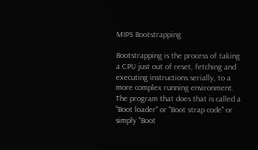MIPS Bootstrapping

Bootstrapping is the process of taking a CPU just out of reset, fetching and executing instructions serially, to a more complex running environment. The program that does that is called a "Boot loader" or "Boot strap code" or simply "Boot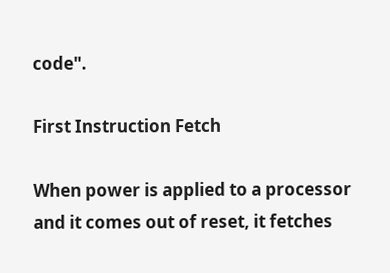code".

First Instruction Fetch

When power is applied to a processor and it comes out of reset, it fetches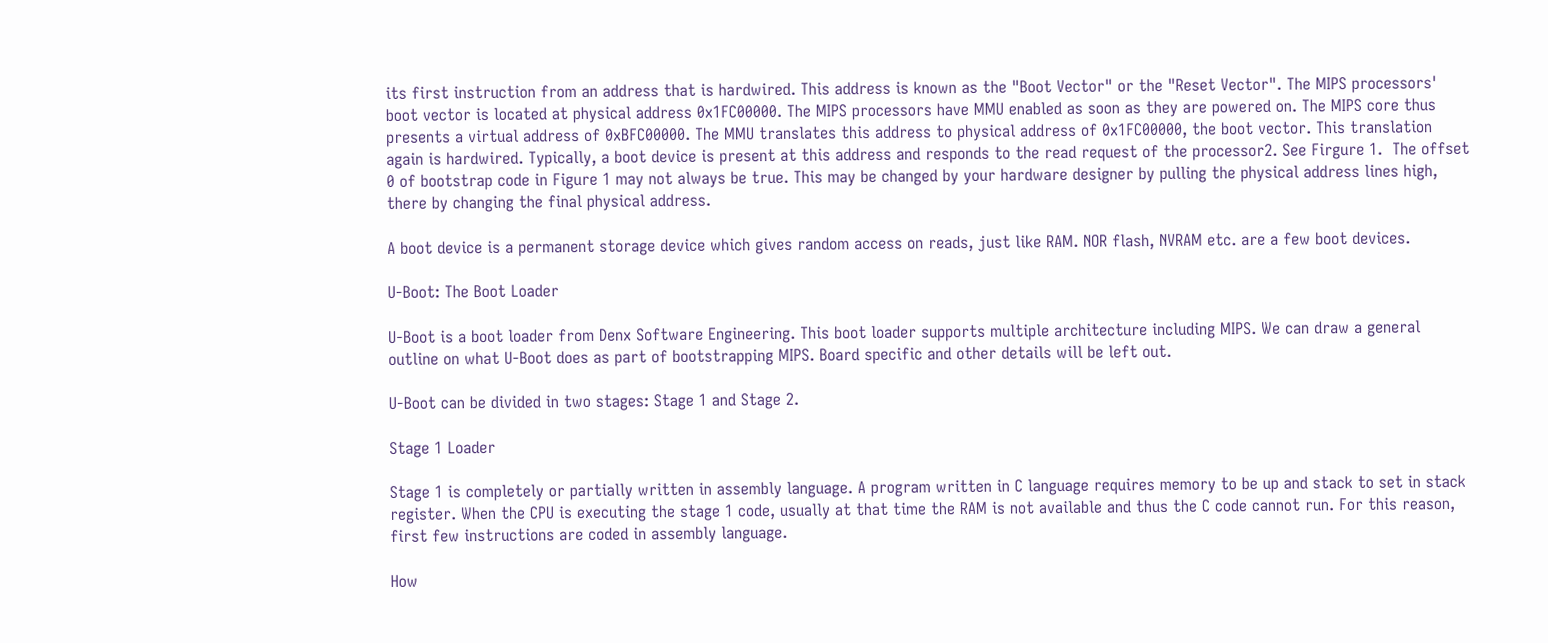its first instruction from an address that is hardwired. This address is known as the "Boot Vector" or the "Reset Vector". The MIPS processors' boot vector is located at physical address 0x1FC00000. The MIPS processors have MMU enabled as soon as they are powered on. The MIPS core thus presents a virtual address of 0xBFC00000. The MMU translates this address to physical address of 0x1FC00000, the boot vector. This translation again is hardwired. Typically, a boot device is present at this address and responds to the read request of the processor2. See Firgure 1.  The offset 0 of bootstrap code in Figure 1 may not always be true. This may be changed by your hardware designer by pulling the physical address lines high, there by changing the final physical address.

A boot device is a permanent storage device which gives random access on reads, just like RAM. NOR flash, NVRAM etc. are a few boot devices.

U-Boot: The Boot Loader

U-Boot is a boot loader from Denx Software Engineering. This boot loader supports multiple architecture including MIPS. We can draw a general outline on what U-Boot does as part of bootstrapping MIPS. Board specific and other details will be left out.

U-Boot can be divided in two stages: Stage 1 and Stage 2.

Stage 1 Loader

Stage 1 is completely or partially written in assembly language. A program written in C language requires memory to be up and stack to set in stack register. When the CPU is executing the stage 1 code, usually at that time the RAM is not available and thus the C code cannot run. For this reason, first few instructions are coded in assembly language.

How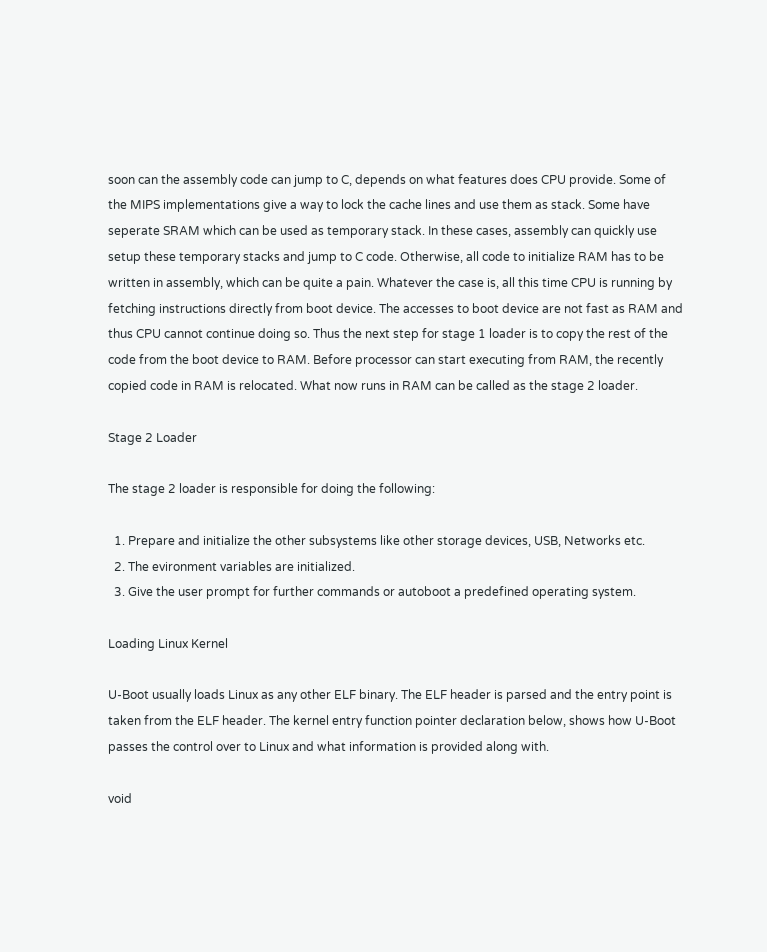soon can the assembly code can jump to C, depends on what features does CPU provide. Some of the MIPS implementations give a way to lock the cache lines and use them as stack. Some have seperate SRAM which can be used as temporary stack. In these cases, assembly can quickly use setup these temporary stacks and jump to C code. Otherwise, all code to initialize RAM has to be written in assembly, which can be quite a pain. Whatever the case is, all this time CPU is running by fetching instructions directly from boot device. The accesses to boot device are not fast as RAM and thus CPU cannot continue doing so. Thus the next step for stage 1 loader is to copy the rest of the code from the boot device to RAM. Before processor can start executing from RAM, the recently copied code in RAM is relocated. What now runs in RAM can be called as the stage 2 loader.

Stage 2 Loader

The stage 2 loader is responsible for doing the following:

  1. Prepare and initialize the other subsystems like other storage devices, USB, Networks etc.
  2. The evironment variables are initialized.
  3. Give the user prompt for further commands or autoboot a predefined operating system.

Loading Linux Kernel

U-Boot usually loads Linux as any other ELF binary. The ELF header is parsed and the entry point is taken from the ELF header. The kernel entry function pointer declaration below, shows how U-Boot passes the control over to Linux and what information is provided along with.

void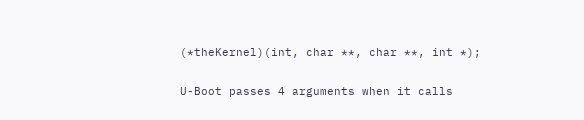(*theKernel)(int, char **, char **, int *);

U-Boot passes 4 arguments when it calls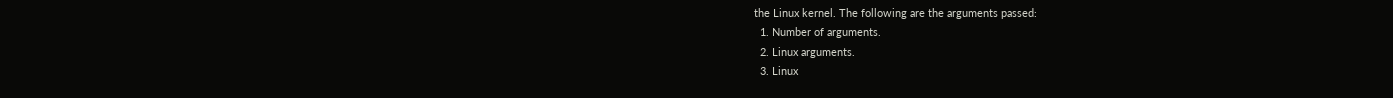the Linux kernel. The following are the arguments passed:
  1. Number of arguments.
  2. Linux arguments.
  3. Linux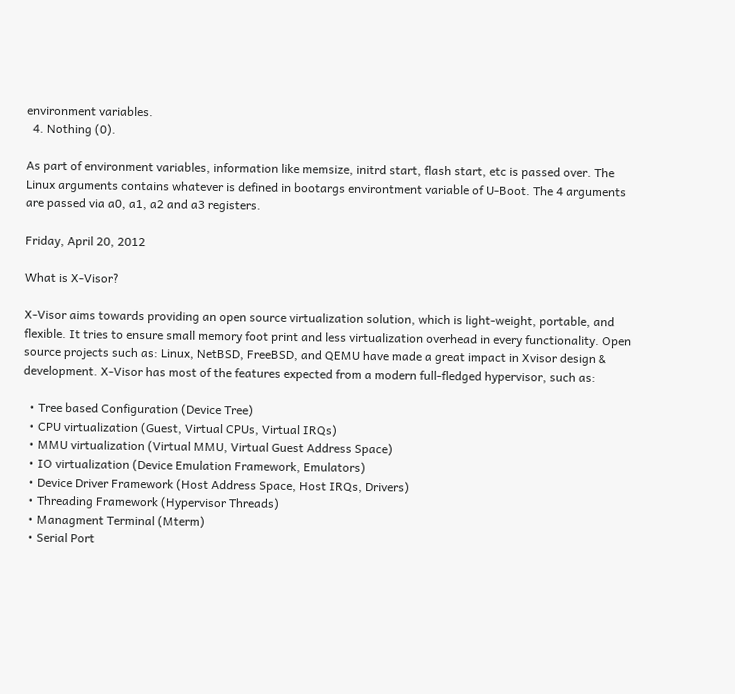environment variables.
  4. Nothing (0).

As part of environment variables, information like memsize, initrd start, flash start, etc is passed over. The Linux arguments contains whatever is defined in bootargs environtment variable of U-Boot. The 4 arguments are passed via a0, a1, a2 and a3 registers.

Friday, April 20, 2012

What is X-Visor?

X-Visor aims towards providing an open source virtualization solution, which is light-weight, portable, and flexible. It tries to ensure small memory foot print and less virtualization overhead in every functionality. Open source projects such as: Linux, NetBSD, FreeBSD, and QEMU have made a great impact in Xvisor design & development. X-Visor has most of the features expected from a modern full-fledged hypervisor, such as:

  • Tree based Configuration (Device Tree)
  • CPU virtualization (Guest, Virtual CPUs, Virtual IRQs)
  • MMU virtualization (Virtual MMU, Virtual Guest Address Space)
  • IO virtualization (Device Emulation Framework, Emulators)
  • Device Driver Framework (Host Address Space, Host IRQs, Drivers)
  • Threading Framework (Hypervisor Threads)
  • Managment Terminal (Mterm)
  • Serial Port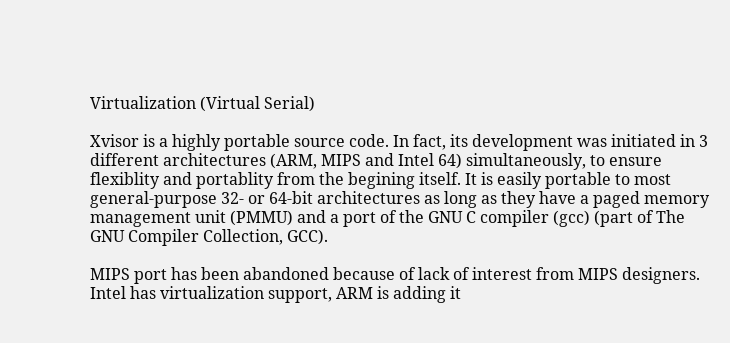Virtualization (Virtual Serial)

Xvisor is a highly portable source code. In fact, its development was initiated in 3 different architectures (ARM, MIPS and Intel 64) simultaneously, to ensure flexiblity and portablity from the begining itself. It is easily portable to most general-purpose 32- or 64-bit architectures as long as they have a paged memory management unit (PMMU) and a port of the GNU C compiler (gcc) (part of The GNU Compiler Collection, GCC).

MIPS port has been abandoned because of lack of interest from MIPS designers. Intel has virtualization support, ARM is adding it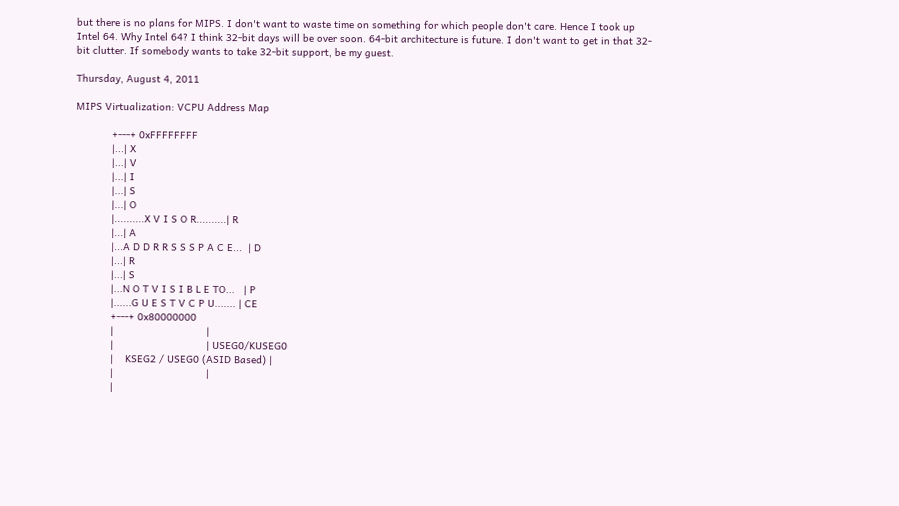but there is no plans for MIPS. I don't want to waste time on something for which people don't care. Hence I took up Intel 64. Why Intel 64? I think 32-bit days will be over soon. 64-bit architecture is future. I don't want to get in that 32-bit clutter. If somebody wants to take 32-bit support, be my guest.

Thursday, August 4, 2011

MIPS Virtualization: VCPU Address Map

            +---+ 0xFFFFFFFF
            |...| X
            |...| V
            |...| I
            |...| S
            |...| O
            |..........X V I S O R..........| R
            |...| A
            |...A D D R R S S S P A C E...  | D
            |...| R
            |...| S
            |...N O T V I S I B L E TO...   | P
            |......G U E S T V C P U....... | CE
            +---+ 0x80000000
            |                               |
            |                               | USEG0/KUSEG0
            |    KSEG2 / USEG0 (ASID Based) |
            |                               |
            |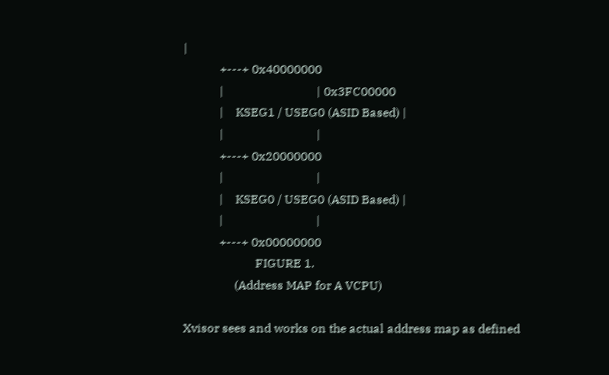|
            +---+ 0x40000000
            |                               | 0x3FC00000
            |    KSEG1 / USEG0 (ASID Based) |
            |                               |
            +---+ 0x20000000
            |                               |
            |    KSEG0 / USEG0 (ASID Based) |
            |                               |
            +---+ 0x00000000
                        FIGURE 1.
                 (Address MAP for A VCPU)

Xvisor sees and works on the actual address map as defined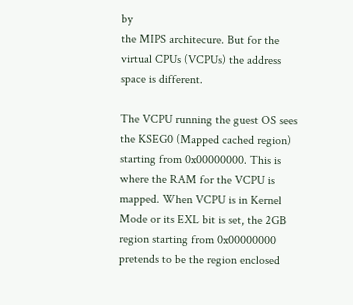by
the MIPS architecure. But for the virtual CPUs (VCPUs) the address
space is different.

The VCPU running the guest OS sees the KSEG0 (Mapped cached region)
starting from 0x00000000. This is where the RAM for the VCPU is
mapped. When VCPU is in Kernel Mode or its EXL bit is set, the 2GB
region starting from 0x00000000 pretends to be the region enclosed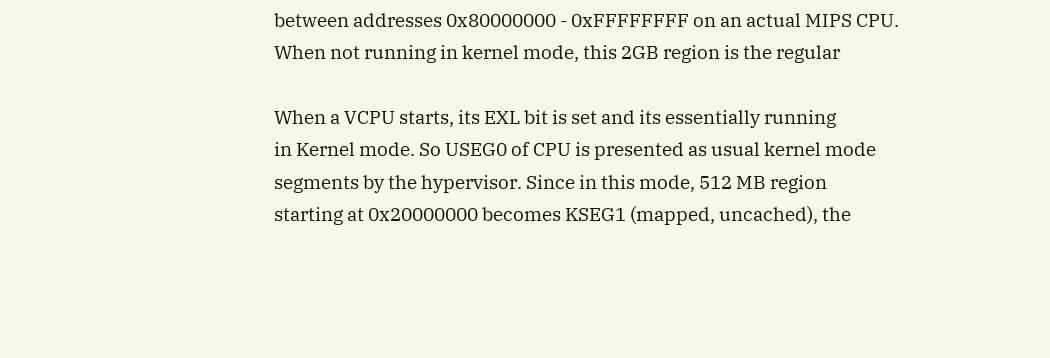between addresses 0x80000000 - 0xFFFFFFFF on an actual MIPS CPU.
When not running in kernel mode, this 2GB region is the regular

When a VCPU starts, its EXL bit is set and its essentially running
in Kernel mode. So USEG0 of CPU is presented as usual kernel mode
segments by the hypervisor. Since in this mode, 512 MB region
starting at 0x20000000 becomes KSEG1 (mapped, uncached), the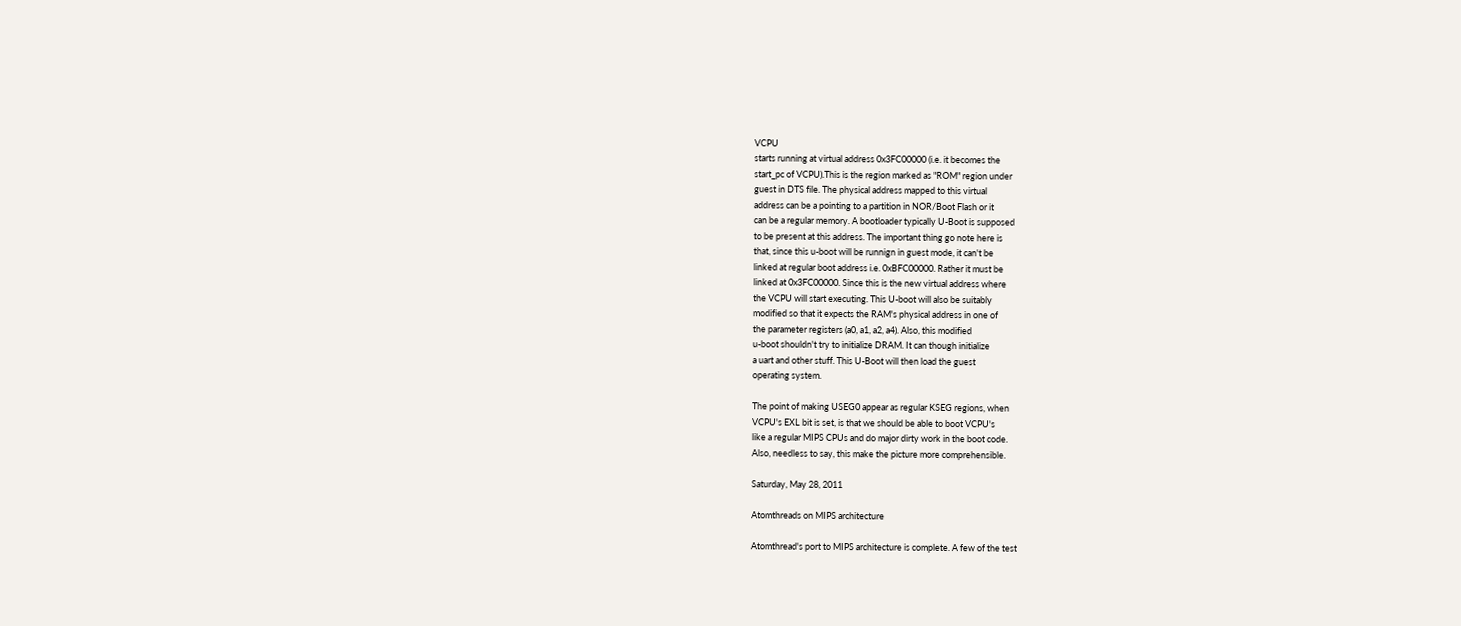VCPU
starts running at virtual address 0x3FC00000 (i.e. it becomes the
start_pc of VCPU).This is the region marked as "ROM" region under
guest in DTS file. The physical address mapped to this virtual
address can be a pointing to a partition in NOR/Boot Flash or it
can be a regular memory. A bootloader typically U-Boot is supposed
to be present at this address. The important thing go note here is
that, since this u-boot will be runnign in guest mode, it can't be
linked at regular boot address i.e. 0xBFC00000. Rather it must be
linked at 0x3FC00000. Since this is the new virtual address where
the VCPU will start executing. This U-boot will also be suitably
modified so that it expects the RAM's physical address in one of
the parameter registers (a0, a1, a2, a4). Also, this modified
u-boot shouldn't try to initialize DRAM. It can though initialize
a uart and other stuff. This U-Boot will then load the guest
operating system.

The point of making USEG0 appear as regular KSEG regions, when
VCPU's EXL bit is set, is that we should be able to boot VCPU's
like a regular MIPS CPUs and do major dirty work in the boot code.
Also, needless to say, this make the picture more comprehensible.

Saturday, May 28, 2011

Atomthreads on MIPS architecture

Atomthread's port to MIPS architecture is complete. A few of the test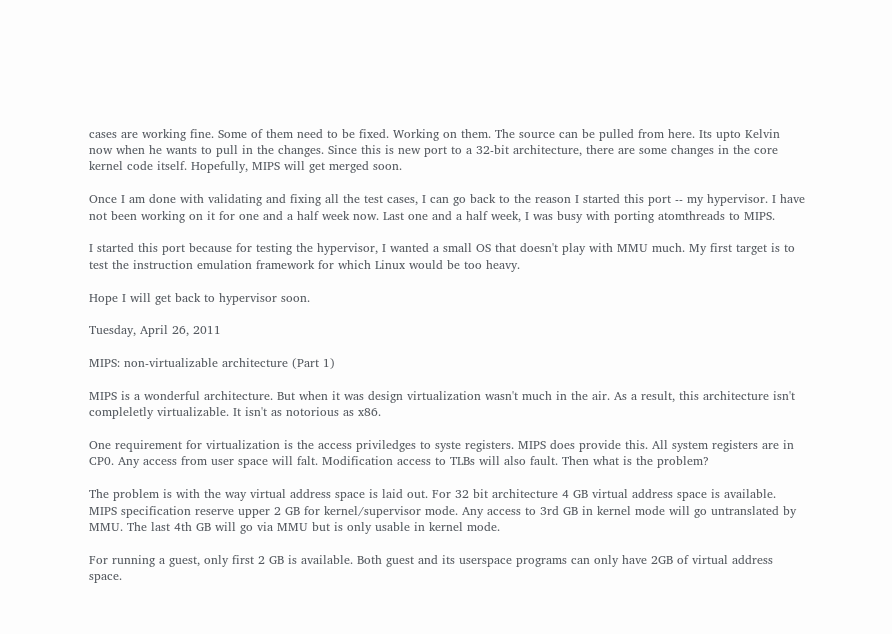cases are working fine. Some of them need to be fixed. Working on them. The source can be pulled from here. Its upto Kelvin now when he wants to pull in the changes. Since this is new port to a 32-bit architecture, there are some changes in the core kernel code itself. Hopefully, MIPS will get merged soon.

Once I am done with validating and fixing all the test cases, I can go back to the reason I started this port -- my hypervisor. I have not been working on it for one and a half week now. Last one and a half week, I was busy with porting atomthreads to MIPS.

I started this port because for testing the hypervisor, I wanted a small OS that doesn't play with MMU much. My first target is to test the instruction emulation framework for which Linux would be too heavy.

Hope I will get back to hypervisor soon.

Tuesday, April 26, 2011

MIPS: non-virtualizable architecture (Part 1)

MIPS is a wonderful architecture. But when it was design virtualization wasn't much in the air. As a result, this architecture isn't compleletly virtualizable. It isn't as notorious as x86.

One requirement for virtualization is the access priviledges to syste registers. MIPS does provide this. All system registers are in CP0. Any access from user space will falt. Modification access to TLBs will also fault. Then what is the problem?

The problem is with the way virtual address space is laid out. For 32 bit architecture 4 GB virtual address space is available. MIPS specification reserve upper 2 GB for kernel/supervisor mode. Any access to 3rd GB in kernel mode will go untranslated by MMU. The last 4th GB will go via MMU but is only usable in kernel mode.

For running a guest, only first 2 GB is available. Both guest and its userspace programs can only have 2GB of virtual address space.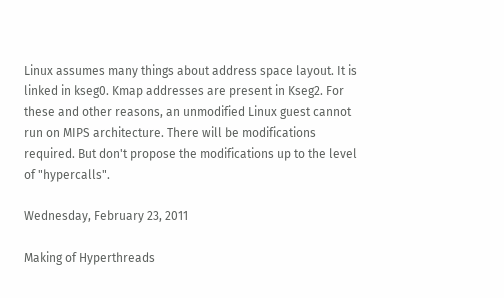Linux assumes many things about address space layout. It is linked in kseg0. Kmap addresses are present in Kseg2. For these and other reasons, an unmodified Linux guest cannot run on MIPS architecture. There will be modifications required. But don't propose the modifications up to the level of "hypercalls".

Wednesday, February 23, 2011

Making of Hyperthreads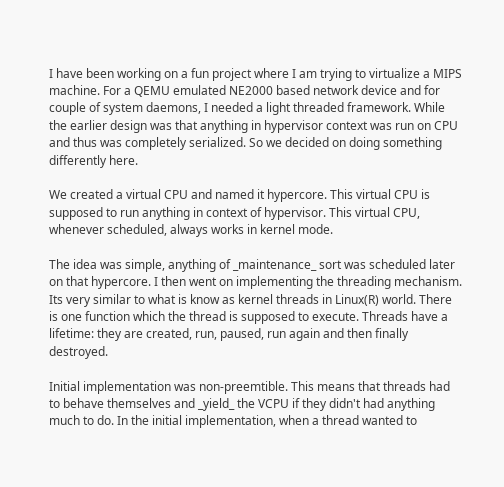I have been working on a fun project where I am trying to virtualize a MIPS machine. For a QEMU emulated NE2000 based network device and for couple of system daemons, I needed a light threaded framework. While the earlier design was that anything in hypervisor context was run on CPU and thus was completely serialized. So we decided on doing something differently here.

We created a virtual CPU and named it hypercore. This virtual CPU is supposed to run anything in context of hypervisor. This virtual CPU, whenever scheduled, always works in kernel mode.

The idea was simple, anything of _maintenance_ sort was scheduled later on that hypercore. I then went on implementing the threading mechanism. Its very similar to what is know as kernel threads in Linux(R) world. There is one function which the thread is supposed to execute. Threads have a lifetime: they are created, run, paused, run again and then finally destroyed.

Initial implementation was non-preemtible. This means that threads had to behave themselves and _yield_ the VCPU if they didn't had anything much to do. In the initial implementation, when a thread wanted to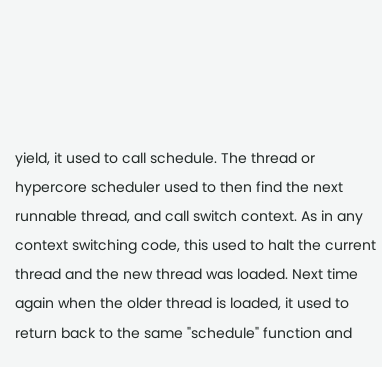yield, it used to call schedule. The thread or hypercore scheduler used to then find the next runnable thread, and call switch context. As in any context switching code, this used to halt the current thread and the new thread was loaded. Next time again when the older thread is loaded, it used to return back to the same "schedule" function and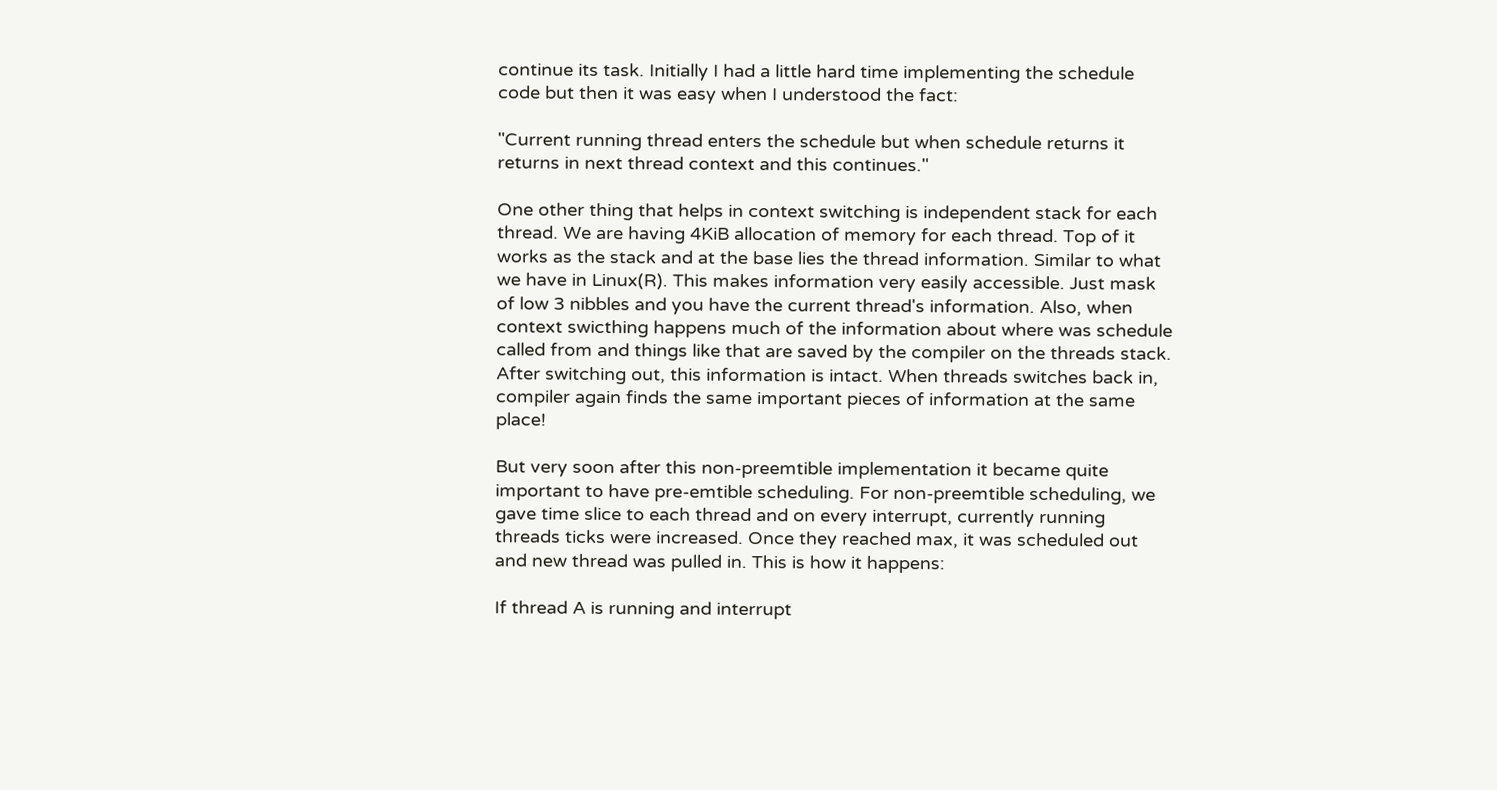continue its task. Initially I had a little hard time implementing the schedule code but then it was easy when I understood the fact:

"Current running thread enters the schedule but when schedule returns it returns in next thread context and this continues."

One other thing that helps in context switching is independent stack for each thread. We are having 4KiB allocation of memory for each thread. Top of it works as the stack and at the base lies the thread information. Similar to what we have in Linux(R). This makes information very easily accessible. Just mask of low 3 nibbles and you have the current thread's information. Also, when context swicthing happens much of the information about where was schedule called from and things like that are saved by the compiler on the threads stack. After switching out, this information is intact. When threads switches back in, compiler again finds the same important pieces of information at the same place!

But very soon after this non-preemtible implementation it became quite important to have pre-emtible scheduling. For non-preemtible scheduling, we gave time slice to each thread and on every interrupt, currently running threads ticks were increased. Once they reached max, it was scheduled out and new thread was pulled in. This is how it happens:

If thread A is running and interrupt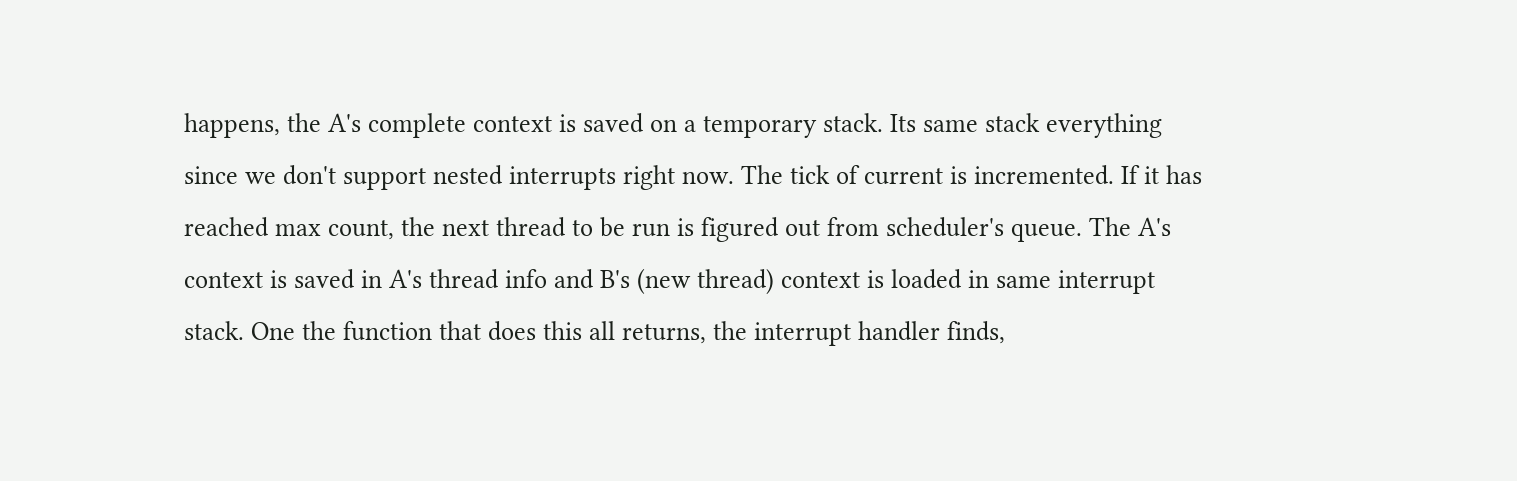happens, the A's complete context is saved on a temporary stack. Its same stack everything since we don't support nested interrupts right now. The tick of current is incremented. If it has reached max count, the next thread to be run is figured out from scheduler's queue. The A's context is saved in A's thread info and B's (new thread) context is loaded in same interrupt stack. One the function that does this all returns, the interrupt handler finds,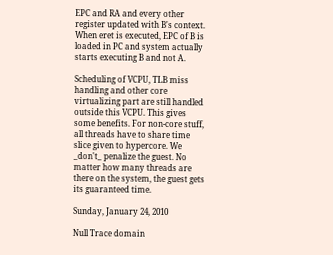EPC and RA and every other register updated with B's context. When eret is executed, EPC of B is loaded in PC and system actually starts executing B and not A.

Scheduling of VCPU, TLB miss handling and other core virtualizing part are still handled outside this VCPU. This gives some benefits. For non-core stuff, all threads have to share time slice given to hypercore. We _don't_ penalize the guest. No matter how many threads are there on the system, the guest gets its guaranteed time.

Sunday, January 24, 2010

Null Trace domain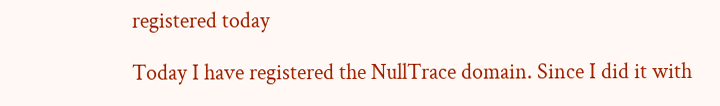registered today

Today I have registered the NullTrace domain. Since I did it with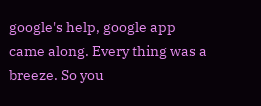google's help, google app came along. Every thing was a breeze. So you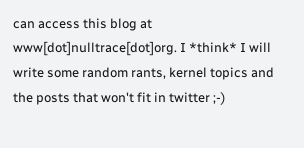can access this blog at www[dot]nulltrace[dot]org. I *think* I will write some random rants, kernel topics and the posts that won't fit in twitter ;-)